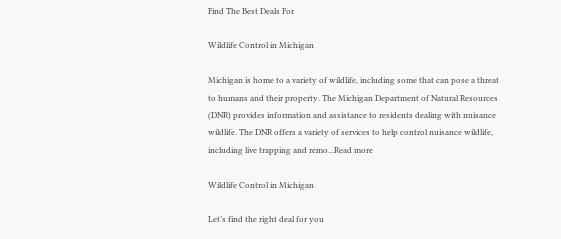Find The Best Deals For

Wildlife Control in Michigan

Michigan is home to a variety of wildlife, including some that can pose a threat to humans and their property. The Michigan Department of Natural Resources (DNR) provides information and assistance to residents dealing with nuisance wildlife. The DNR offers a variety of services to help control nuisance wildlife, including live trapping and remo...Read more

Wildlife Control in Michigan

Let’s find the right deal for you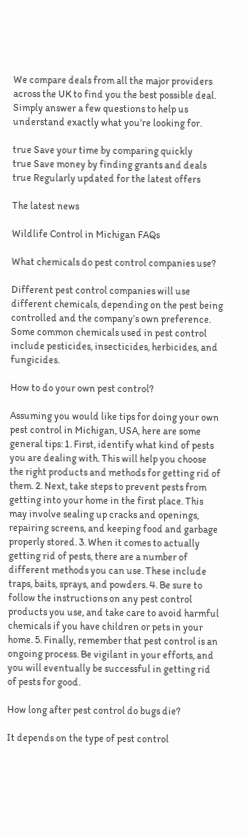We compare deals from all the major providers across the UK to find you the best possible deal. Simply answer a few questions to help us understand exactly what you’re looking for.

true Save your time by comparing quickly
true Save money by finding grants and deals
true Regularly updated for the latest offers

The latest news

Wildlife Control in Michigan FAQs

What chemicals do pest control companies use?

Different pest control companies will use different chemicals, depending on the pest being controlled and the company’s own preference. Some common chemicals used in pest control include pesticides, insecticides, herbicides, and fungicides.

How to do your own pest control?

Assuming you would like tips for doing your own pest control in Michigan, USA, here are some general tips: 1. First, identify what kind of pests you are dealing with. This will help you choose the right products and methods for getting rid of them. 2. Next, take steps to prevent pests from getting into your home in the first place. This may involve sealing up cracks and openings, repairing screens, and keeping food and garbage properly stored. 3. When it comes to actually getting rid of pests, there are a number of different methods you can use. These include traps, baits, sprays, and powders. 4. Be sure to follow the instructions on any pest control products you use, and take care to avoid harmful chemicals if you have children or pets in your home. 5. Finally, remember that pest control is an ongoing process. Be vigilant in your efforts, and you will eventually be successful in getting rid of pests for good.

How long after pest control do bugs die?

It depends on the type of pest control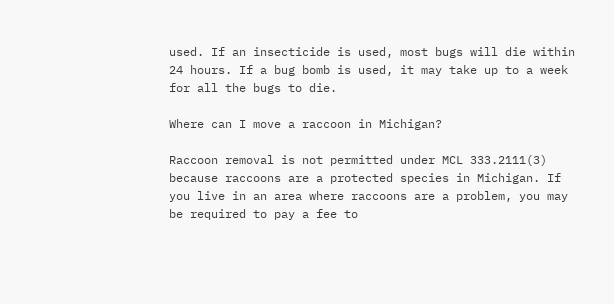used. If an insecticide is used, most bugs will die within 24 hours. If a bug bomb is used, it may take up to a week for all the bugs to die.

Where can I move a raccoon in Michigan?

Raccoon removal is not permitted under MCL 333.2111(3) because raccoons are a protected species in Michigan. If you live in an area where raccoons are a problem, you may be required to pay a fee to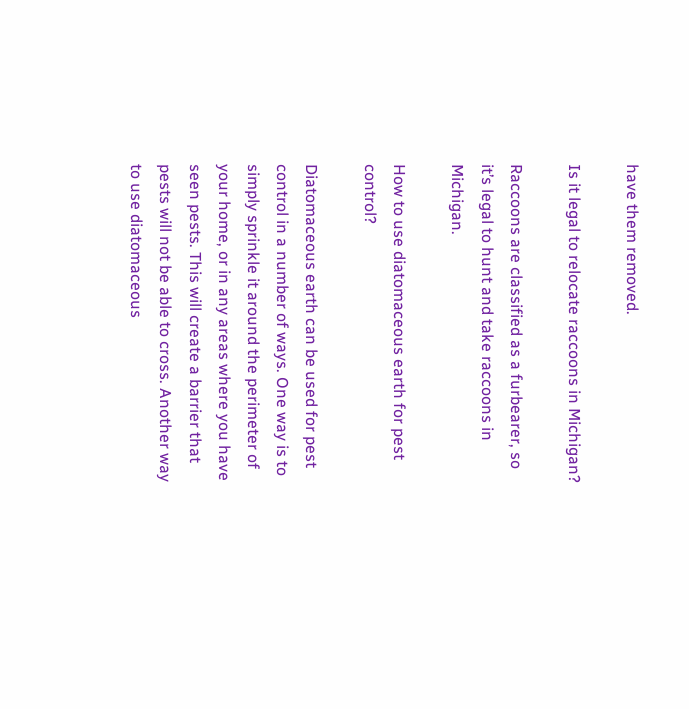have them removed.

Is it legal to relocate raccoons in Michigan?

Raccoons are classified as a furbearer, so it’s legal to hunt and take raccoons in Michigan.

How to use diatomaceous earth for pest control?

Diatomaceous earth can be used for pest control in a number of ways. One way is to simply sprinkle it around the perimeter of your home, or in any areas where you have seen pests. This will create a barrier that pests will not be able to cross. Another way to use diatomaceous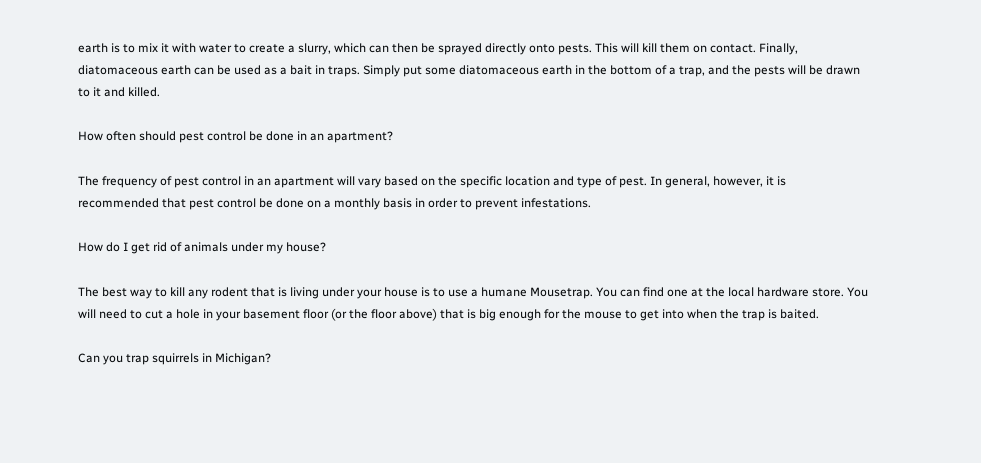earth is to mix it with water to create a slurry, which can then be sprayed directly onto pests. This will kill them on contact. Finally, diatomaceous earth can be used as a bait in traps. Simply put some diatomaceous earth in the bottom of a trap, and the pests will be drawn to it and killed.

How often should pest control be done in an apartment?

The frequency of pest control in an apartment will vary based on the specific location and type of pest. In general, however, it is recommended that pest control be done on a monthly basis in order to prevent infestations.

How do I get rid of animals under my house?

The best way to kill any rodent that is living under your house is to use a humane Mousetrap. You can find one at the local hardware store. You will need to cut a hole in your basement floor (or the floor above) that is big enough for the mouse to get into when the trap is baited.

Can you trap squirrels in Michigan?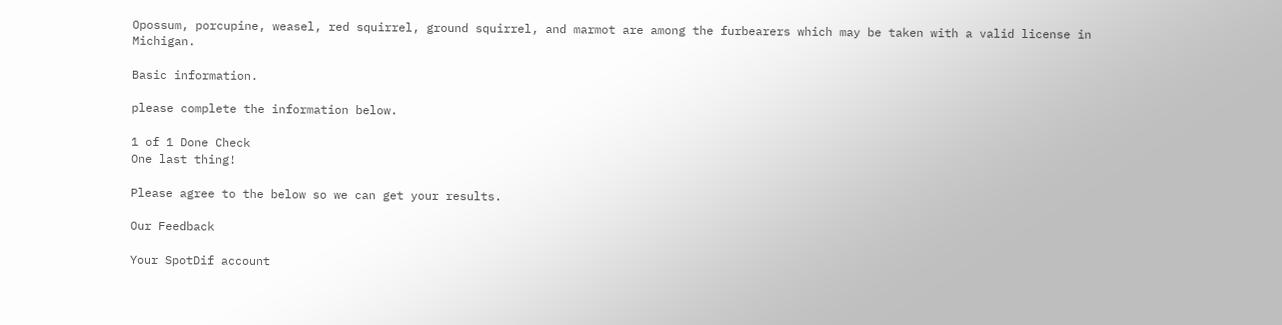Opossum, porcupine, weasel, red squirrel, ground squirrel, and marmot are among the furbearers which may be taken with a valid license in Michigan.

Basic information.

please complete the information below.

1 of 1 Done Check
One last thing!

Please agree to the below so we can get your results.

Our Feedback

Your SpotDif account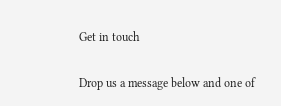Get in touch

Drop us a message below and one of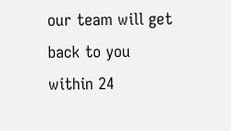our team will get back to you within 24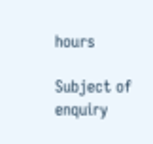hours

Subject of enquiry